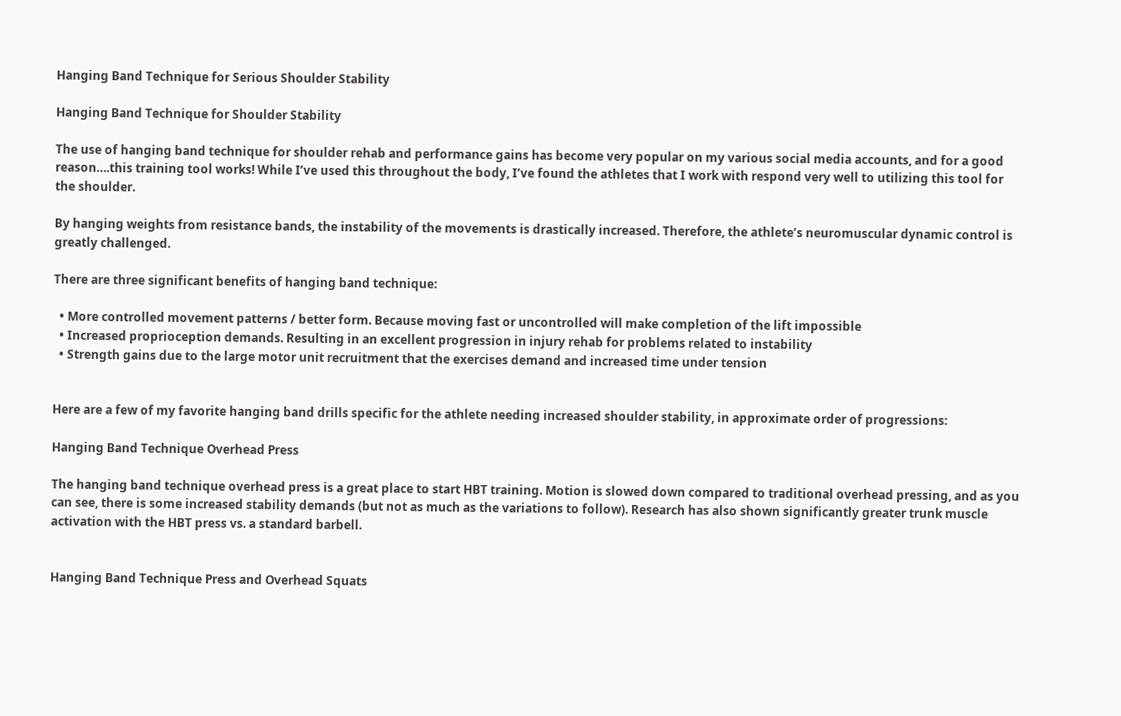Hanging Band Technique for Serious Shoulder Stability

Hanging Band Technique for Shoulder Stability

The use of hanging band technique for shoulder rehab and performance gains has become very popular on my various social media accounts, and for a good reason….this training tool works! While I’ve used this throughout the body, I’ve found the athletes that I work with respond very well to utilizing this tool for the shoulder.

By hanging weights from resistance bands, the instability of the movements is drastically increased. Therefore, the athlete’s neuromuscular dynamic control is greatly challenged.

There are three significant benefits of hanging band technique:

  • More controlled movement patterns / better form. Because moving fast or uncontrolled will make completion of the lift impossible
  • Increased proprioception demands. Resulting in an excellent progression in injury rehab for problems related to instability
  • Strength gains due to the large motor unit recruitment that the exercises demand and increased time under tension


Here are a few of my favorite hanging band drills specific for the athlete needing increased shoulder stability, in approximate order of progressions:

Hanging Band Technique Overhead Press

The hanging band technique overhead press is a great place to start HBT training. Motion is slowed down compared to traditional overhead pressing, and as you can see, there is some increased stability demands (but not as much as the variations to follow). Research has also shown significantly greater trunk muscle activation with the HBT press vs. a standard barbell.


Hanging Band Technique Press and Overhead Squats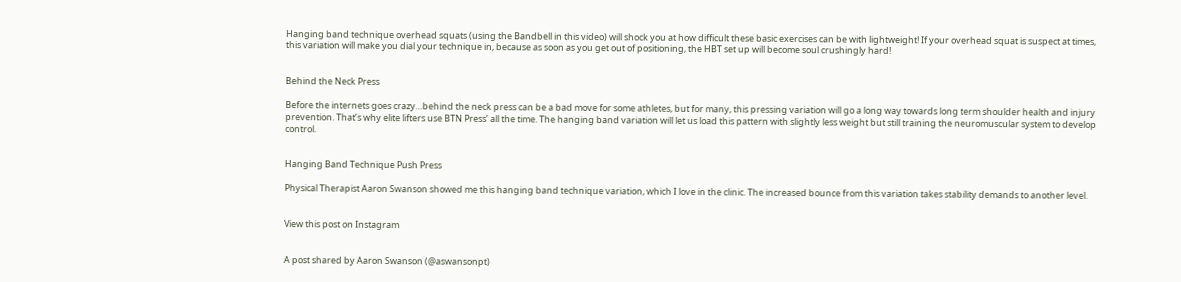Hanging band technique overhead squats (using the Bandbell in this video) will shock you at how difficult these basic exercises can be with lightweight! If your overhead squat is suspect at times, this variation will make you dial your technique in, because as soon as you get out of positioning, the HBT set up will become soul crushingly hard!


Behind the Neck Press

Before the internets goes crazy…behind the neck press can be a bad move for some athletes, but for many, this pressing variation will go a long way towards long term shoulder health and injury prevention. That’s why elite lifters use BTN Press’ all the time. The hanging band variation will let us load this pattern with slightly less weight but still training the neuromuscular system to develop control.


Hanging Band Technique Push Press

Physical Therapist Aaron Swanson showed me this hanging band technique variation, which I love in the clinic. The increased bounce from this variation takes stability demands to another level.


View this post on Instagram


A post shared by Aaron Swanson (@aswansonpt)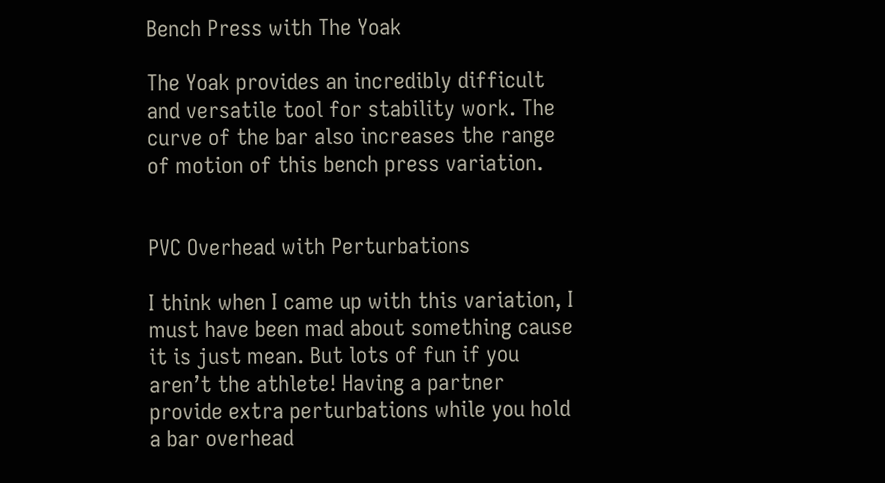Bench Press with The Yoak

The Yoak provides an incredibly difficult and versatile tool for stability work. The curve of the bar also increases the range of motion of this bench press variation.


PVC Overhead with Perturbations

I think when I came up with this variation, I must have been mad about something cause it is just mean. But lots of fun if you aren’t the athlete! Having a partner provide extra perturbations while you hold a bar overhead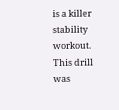is a killer stability workout. This drill was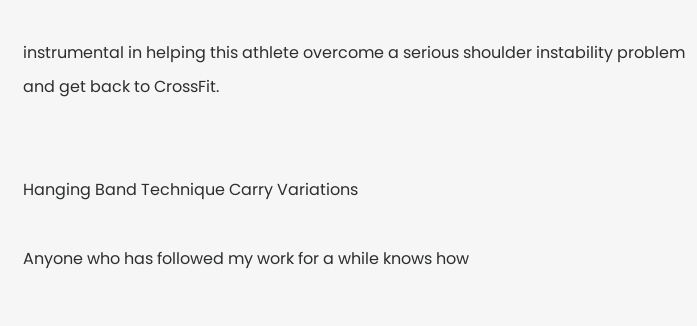instrumental in helping this athlete overcome a serious shoulder instability problem and get back to CrossFit.


Hanging Band Technique Carry Variations

Anyone who has followed my work for a while knows how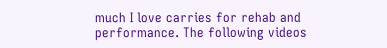much I love carries for rehab and performance. The following videos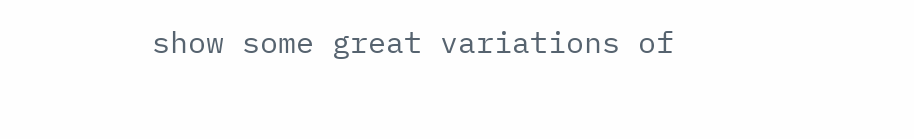show some great variations of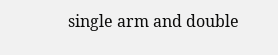single arm and double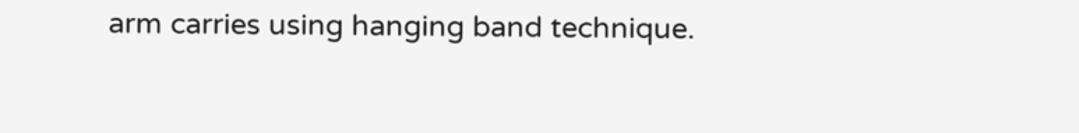arm carries using hanging band technique.